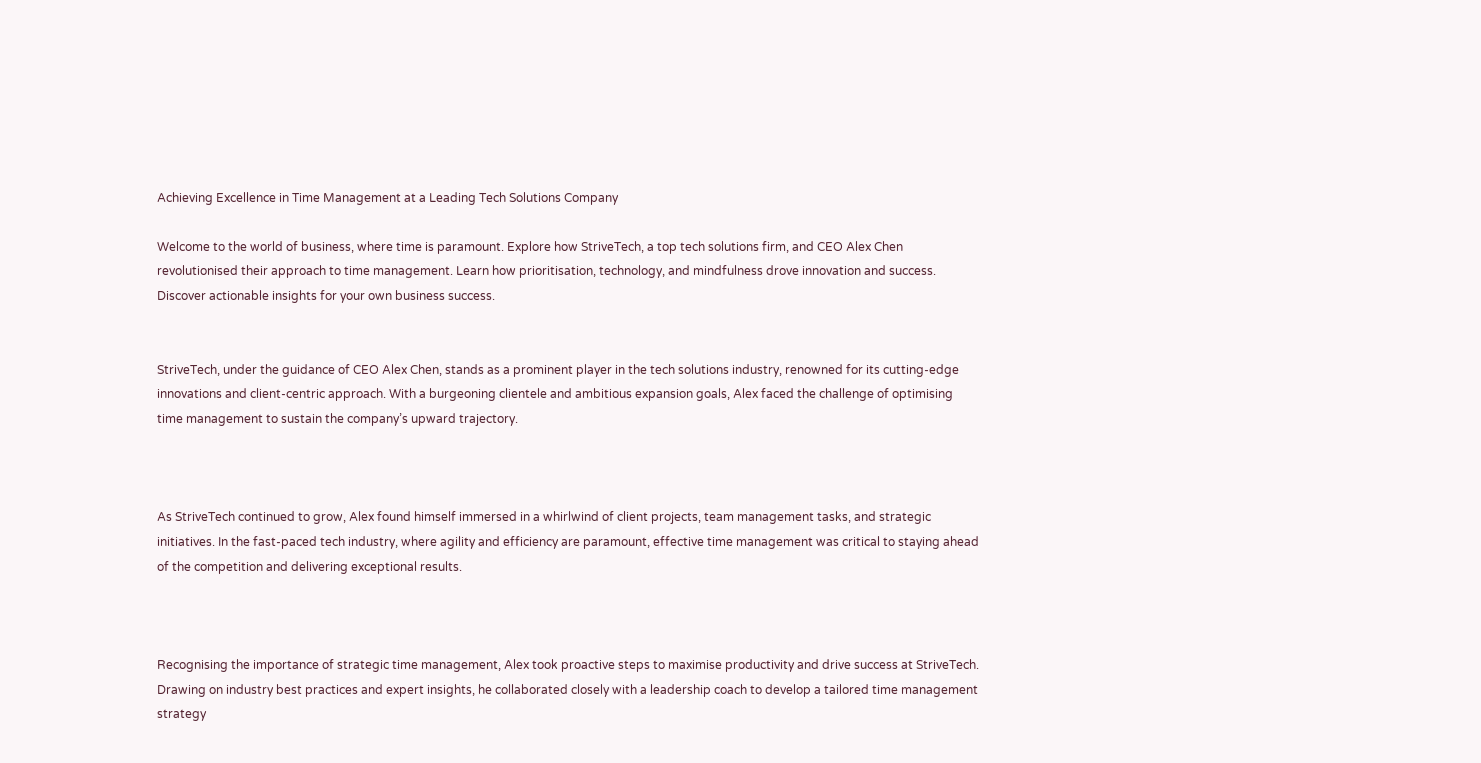Achieving Excellence in Time Management at a Leading Tech Solutions Company

Welcome to the world of business, where time is paramount. Explore how StriveTech, a top tech solutions firm, and CEO Alex Chen revolutionised their approach to time management. Learn how prioritisation, technology, and mindfulness drove innovation and success. Discover actionable insights for your own business success.


StriveTech, under the guidance of CEO Alex Chen, stands as a prominent player in the tech solutions industry, renowned for its cutting-edge innovations and client-centric approach. With a burgeoning clientele and ambitious expansion goals, Alex faced the challenge of optimising time management to sustain the company’s upward trajectory.



As StriveTech continued to grow, Alex found himself immersed in a whirlwind of client projects, team management tasks, and strategic initiatives. In the fast-paced tech industry, where agility and efficiency are paramount, effective time management was critical to staying ahead of the competition and delivering exceptional results.



Recognising the importance of strategic time management, Alex took proactive steps to maximise productivity and drive success at StriveTech. Drawing on industry best practices and expert insights, he collaborated closely with a leadership coach to develop a tailored time management strategy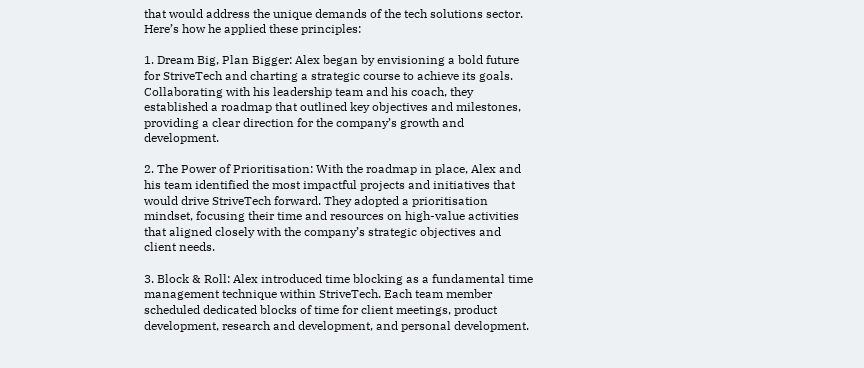that would address the unique demands of the tech solutions sector. Here’s how he applied these principles:

1. Dream Big, Plan Bigger: Alex began by envisioning a bold future for StriveTech and charting a strategic course to achieve its goals. Collaborating with his leadership team and his coach, they established a roadmap that outlined key objectives and milestones, providing a clear direction for the company’s growth and development.

2. The Power of Prioritisation: With the roadmap in place, Alex and his team identified the most impactful projects and initiatives that would drive StriveTech forward. They adopted a prioritisation mindset, focusing their time and resources on high-value activities that aligned closely with the company’s strategic objectives and client needs.

3. Block & Roll: Alex introduced time blocking as a fundamental time management technique within StriveTech. Each team member scheduled dedicated blocks of time for client meetings, product development, research and development, and personal development.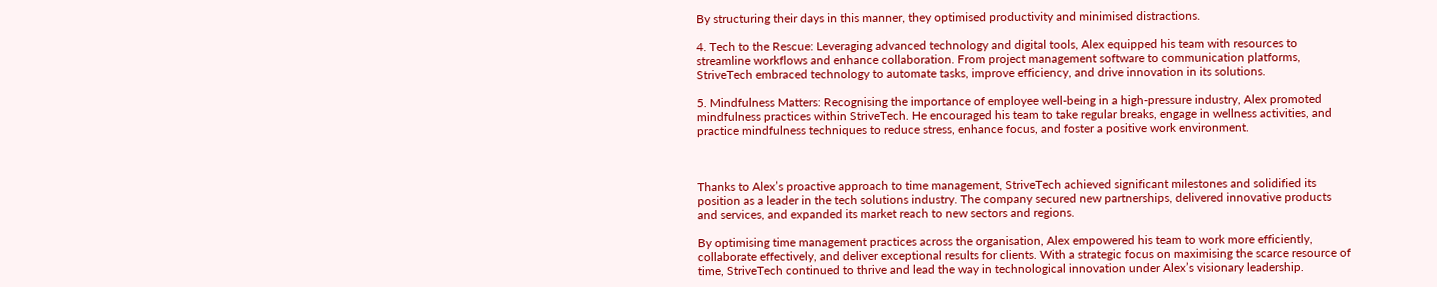By structuring their days in this manner, they optimised productivity and minimised distractions.

4. Tech to the Rescue: Leveraging advanced technology and digital tools, Alex equipped his team with resources to streamline workflows and enhance collaboration. From project management software to communication platforms, StriveTech embraced technology to automate tasks, improve efficiency, and drive innovation in its solutions.

5. Mindfulness Matters: Recognising the importance of employee well-being in a high-pressure industry, Alex promoted mindfulness practices within StriveTech. He encouraged his team to take regular breaks, engage in wellness activities, and practice mindfulness techniques to reduce stress, enhance focus, and foster a positive work environment.



Thanks to Alex’s proactive approach to time management, StriveTech achieved significant milestones and solidified its position as a leader in the tech solutions industry. The company secured new partnerships, delivered innovative products and services, and expanded its market reach to new sectors and regions.

By optimising time management practices across the organisation, Alex empowered his team to work more efficiently, collaborate effectively, and deliver exceptional results for clients. With a strategic focus on maximising the scarce resource of time, StriveTech continued to thrive and lead the way in technological innovation under Alex’s visionary leadership.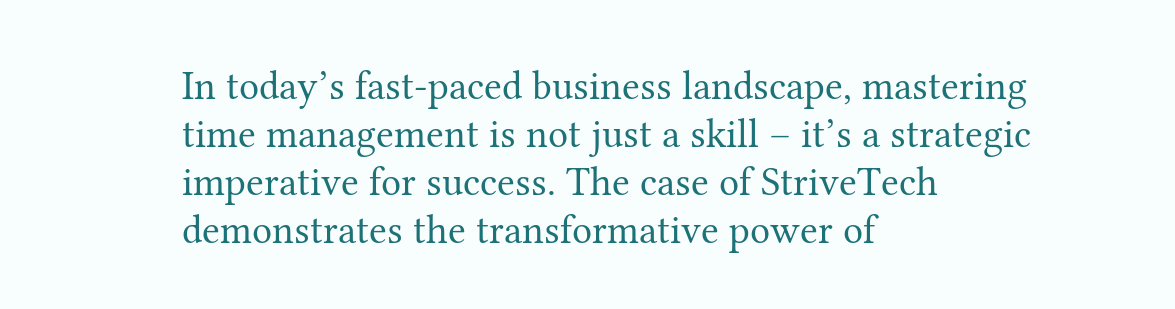In today’s fast-paced business landscape, mastering time management is not just a skill – it’s a strategic imperative for success. The case of StriveTech demonstrates the transformative power of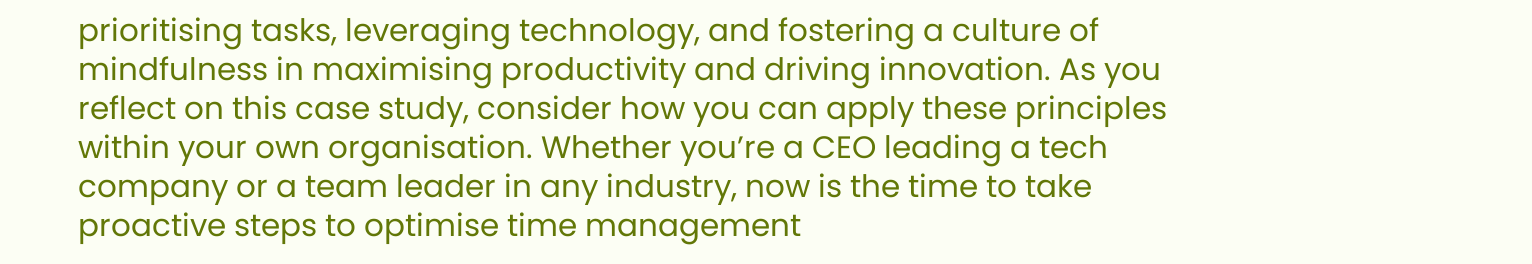prioritising tasks, leveraging technology, and fostering a culture of mindfulness in maximising productivity and driving innovation. As you reflect on this case study, consider how you can apply these principles within your own organisation. Whether you’re a CEO leading a tech company or a team leader in any industry, now is the time to take proactive steps to optimise time management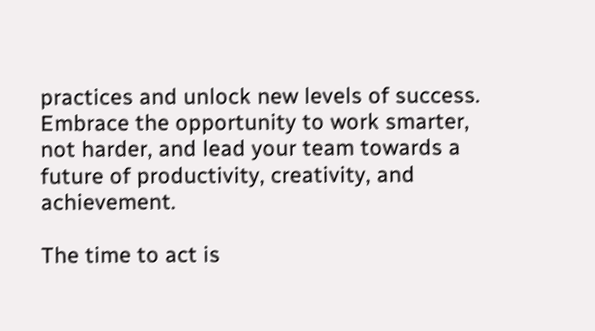practices and unlock new levels of success. Embrace the opportunity to work smarter, not harder, and lead your team towards a future of productivity, creativity, and achievement.

The time to act is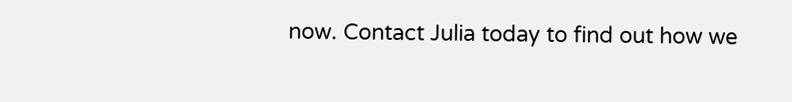now. Contact Julia today to find out how we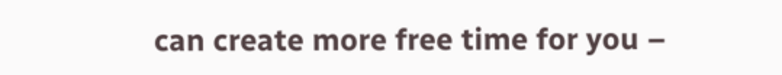can create more free time for you –